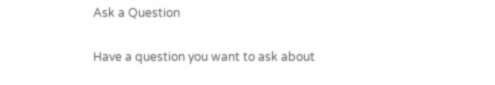Ask a Question

Have a question you want to ask about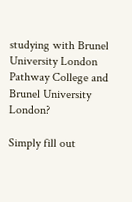studying with Brunel University London Pathway College and Brunel University London?

Simply fill out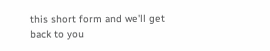this short form and we'll get back to you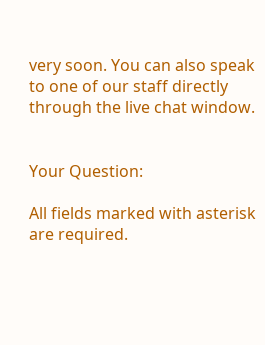very soon. You can also speak to one of our staff directly through the live chat window.


Your Question:

All fields marked with asterisk are required.